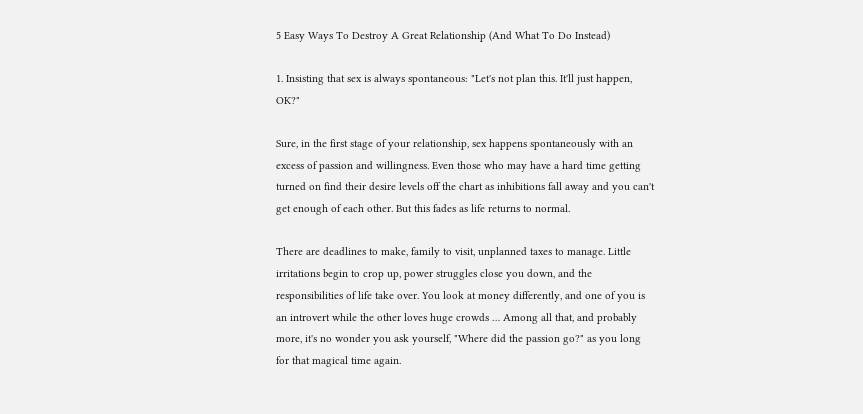5 Easy Ways To Destroy A Great Relationship (And What To Do Instead)

1. Insisting that sex is always spontaneous: "Let's not plan this. It'll just happen, OK?"

Sure, in the first stage of your relationship, sex happens spontaneously with an excess of passion and willingness. Even those who may have a hard time getting turned on find their desire levels off the chart as inhibitions fall away and you can't get enough of each other. But this fades as life returns to normal.

There are deadlines to make, family to visit, unplanned taxes to manage. Little irritations begin to crop up, power struggles close you down, and the responsibilities of life take over. You look at money differently, and one of you is an introvert while the other loves huge crowds … Among all that, and probably more, it's no wonder you ask yourself, "Where did the passion go?" as you long for that magical time again.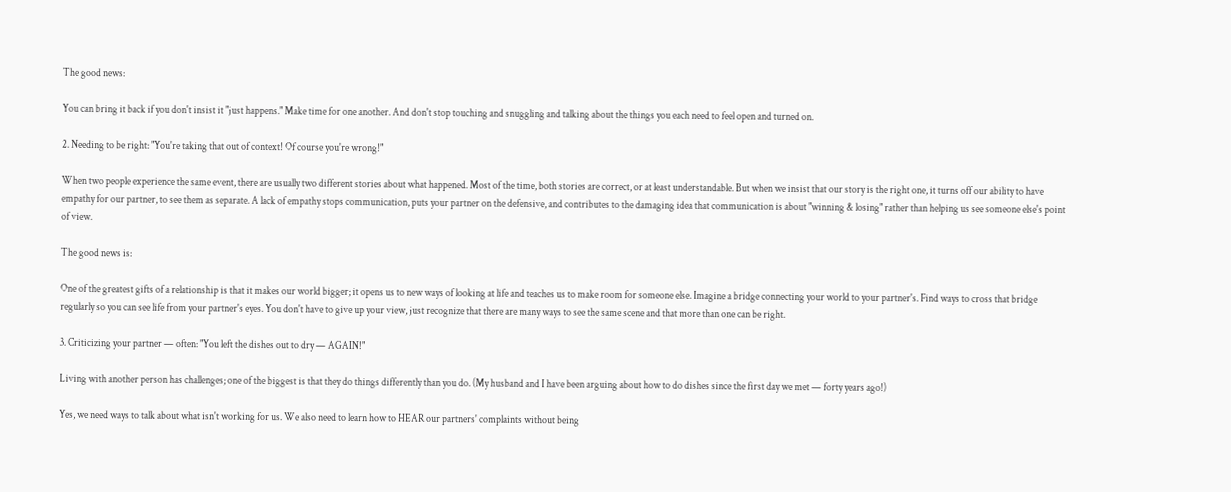The good news:

You can bring it back if you don't insist it "just happens." Make time for one another. And don't stop touching and snuggling and talking about the things you each need to feel open and turned on.

2. Needing to be right: "You're taking that out of context! Of course you're wrong!"

When two people experience the same event, there are usually two different stories about what happened. Most of the time, both stories are correct, or at least understandable. But when we insist that our story is the right one, it turns off our ability to have empathy for our partner, to see them as separate. A lack of empathy stops communication, puts your partner on the defensive, and contributes to the damaging idea that communication is about "winning & losing" rather than helping us see someone else's point of view.

The good news is:

One of the greatest gifts of a relationship is that it makes our world bigger; it opens us to new ways of looking at life and teaches us to make room for someone else. Imagine a bridge connecting your world to your partner's. Find ways to cross that bridge regularly so you can see life from your partner's eyes. You don't have to give up your view, just recognize that there are many ways to see the same scene and that more than one can be right.

3. Criticizing your partner — often: "You left the dishes out to dry — AGAIN!"

Living with another person has challenges; one of the biggest is that they do things differently than you do. (My husband and I have been arguing about how to do dishes since the first day we met — forty years ago!)

Yes, we need ways to talk about what isn't working for us. We also need to learn how to HEAR our partners' complaints without being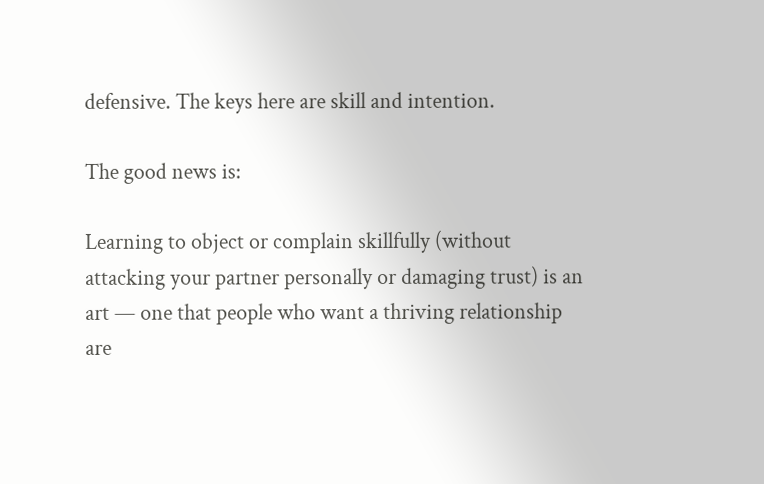defensive. The keys here are skill and intention.

The good news is:

Learning to object or complain skillfully (without attacking your partner personally or damaging trust) is an art — one that people who want a thriving relationship are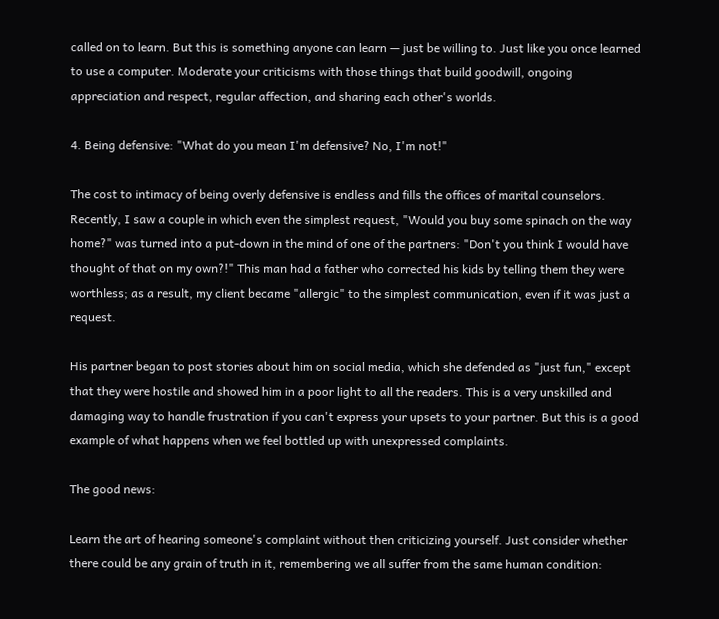called on to learn. But this is something anyone can learn — just be willing to. Just like you once learned to use a computer. Moderate your criticisms with those things that build goodwill, ongoing appreciation and respect, regular affection, and sharing each other's worlds.

4. Being defensive: "What do you mean I'm defensive? No, I'm not!"

The cost to intimacy of being overly defensive is endless and fills the offices of marital counselors. Recently, I saw a couple in which even the simplest request, "Would you buy some spinach on the way home?" was turned into a put-down in the mind of one of the partners: "Don't you think I would have thought of that on my own?!" This man had a father who corrected his kids by telling them they were worthless; as a result, my client became "allergic" to the simplest communication, even if it was just a request.

His partner began to post stories about him on social media, which she defended as "just fun," except that they were hostile and showed him in a poor light to all the readers. This is a very unskilled and damaging way to handle frustration if you can't express your upsets to your partner. But this is a good example of what happens when we feel bottled up with unexpressed complaints.

The good news:

Learn the art of hearing someone's complaint without then criticizing yourself. Just consider whether there could be any grain of truth in it, remembering we all suffer from the same human condition: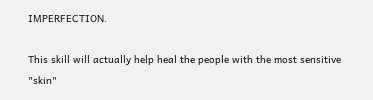IMPERFECTION.

This skill will actually help heal the people with the most sensitive "skin"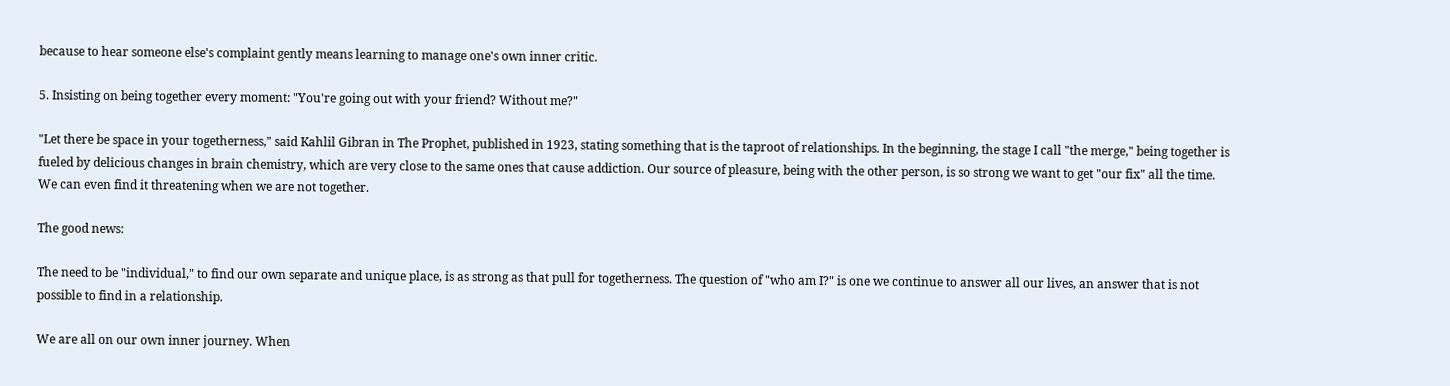because to hear someone else's complaint gently means learning to manage one's own inner critic.

5. Insisting on being together every moment: "You're going out with your friend? Without me?"

"Let there be space in your togetherness," said Kahlil Gibran in The Prophet, published in 1923, stating something that is the taproot of relationships. In the beginning, the stage I call "the merge," being together is fueled by delicious changes in brain chemistry, which are very close to the same ones that cause addiction. Our source of pleasure, being with the other person, is so strong we want to get "our fix" all the time. We can even find it threatening when we are not together.

The good news:

The need to be "individual," to find our own separate and unique place, is as strong as that pull for togetherness. The question of "who am I?" is one we continue to answer all our lives, an answer that is not possible to find in a relationship.

We are all on our own inner journey. When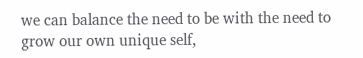we can balance the need to be with the need to grow our own unique self,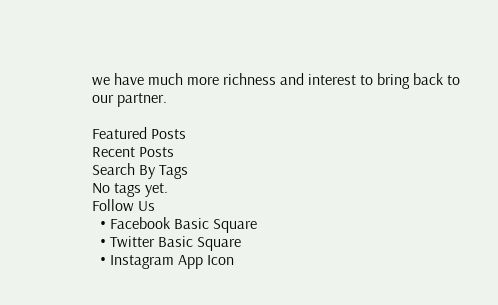we have much more richness and interest to bring back to our partner.

Featured Posts
Recent Posts
Search By Tags
No tags yet.
Follow Us
  • Facebook Basic Square
  • Twitter Basic Square
  • Instagram App Icon